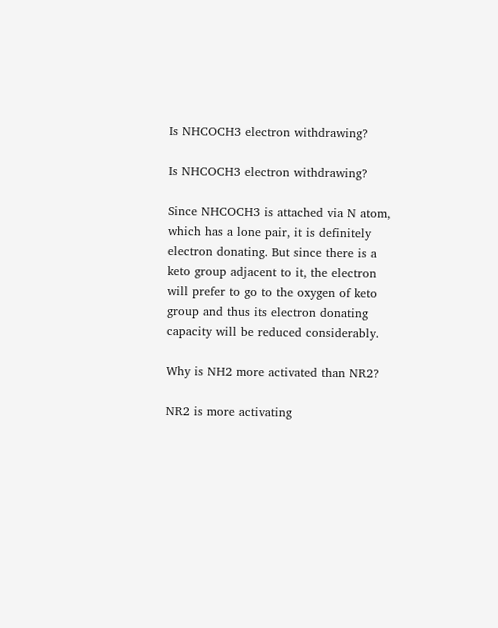Is NHCOCH3 electron withdrawing?

Is NHCOCH3 electron withdrawing?

Since NHCOCH3 is attached via N atom, which has a lone pair, it is definitely electron donating. But since there is a keto group adjacent to it, the electron will prefer to go to the oxygen of keto group and thus its electron donating capacity will be reduced considerably.

Why is NH2 more activated than NR2?

NR2 is more activating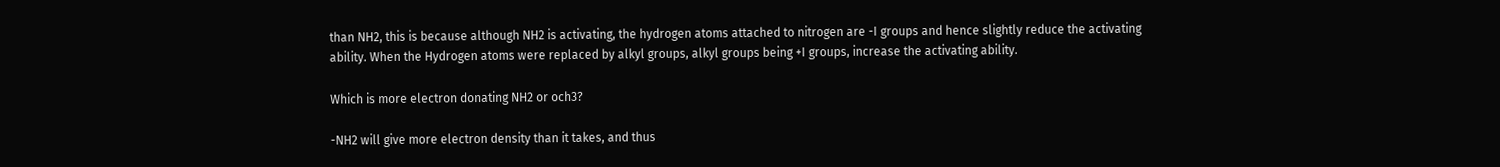than NH2, this is because although NH2 is activating, the hydrogen atoms attached to nitrogen are -I groups and hence slightly reduce the activating ability. When the Hydrogen atoms were replaced by alkyl groups, alkyl groups being +I groups, increase the activating ability.

Which is more electron donating NH2 or och3?

-NH2 will give more electron density than it takes, and thus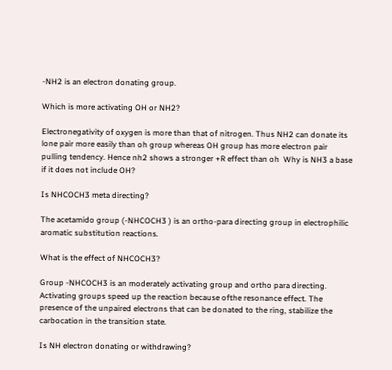-NH2 is an electron donating group.

Which is more activating OH or NH2?

Electronegativity of oxygen is more than that of nitrogen. Thus NH2 can donate its lone pair more easily than oh group whereas OH group has more electron pair pulling tendency. Hence nh2 shows a stronger +R effect than oh  Why is NH3 a base if it does not include OH?

Is NHCOCH3 meta directing?

The acetamido group (-NHCOCH3 ) is an ortho-para directing group in electrophilic aromatic substitution reactions.

What is the effect of NHCOCH3?

Group -NHCOCH3 is an moderately activating group and ortho para directing. Activating groups speed up the reaction because ofthe resonance effect. The presence of the unpaired electrons that can be donated to the ring, stabilize the carbocation in the transition state.

Is NH electron donating or withdrawing?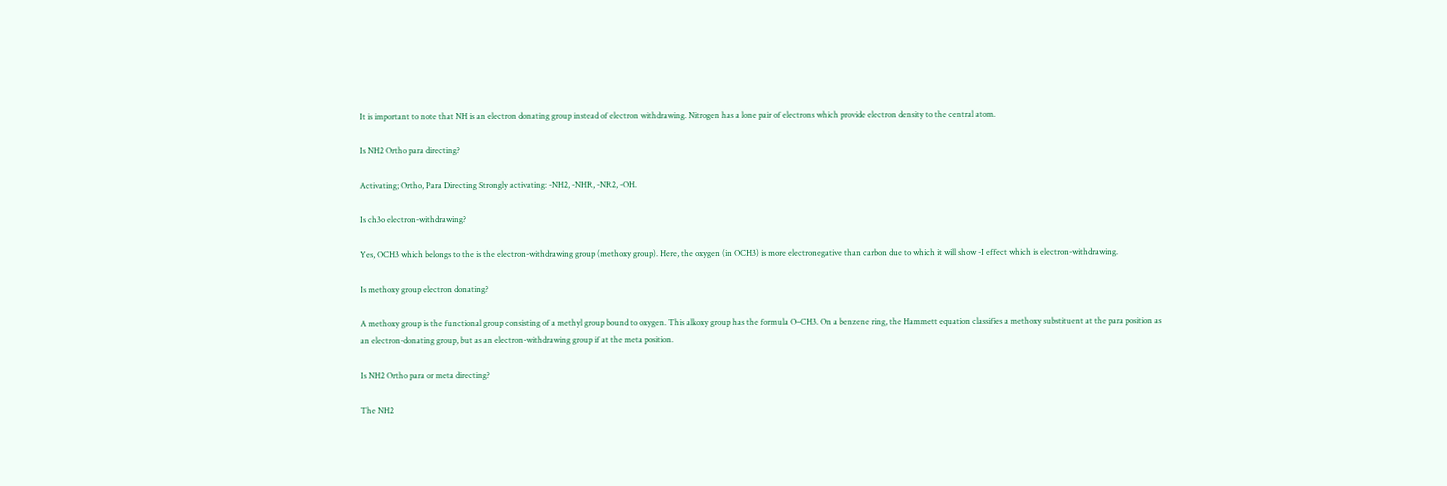It is important to note that NH is an electron donating group instead of electron withdrawing. Nitrogen has a lone pair of electrons which provide electron density to the central atom.

Is NH2 Ortho para directing?

Activating; Ortho, Para Directing Strongly activating: -NH2, -NHR, -NR2, -OH.

Is ch3o electron-withdrawing?

Yes, OCH3 which belongs to the is the electron-withdrawing group (methoxy group). Here, the oxygen (in OCH3) is more electronegative than carbon due to which it will show -I effect which is electron-withdrawing.

Is methoxy group electron donating?

A methoxy group is the functional group consisting of a methyl group bound to oxygen. This alkoxy group has the formula O–CH3. On a benzene ring, the Hammett equation classifies a methoxy substituent at the para position as an electron-donating group, but as an electron-withdrawing group if at the meta position.

Is NH2 Ortho para or meta directing?

The NH2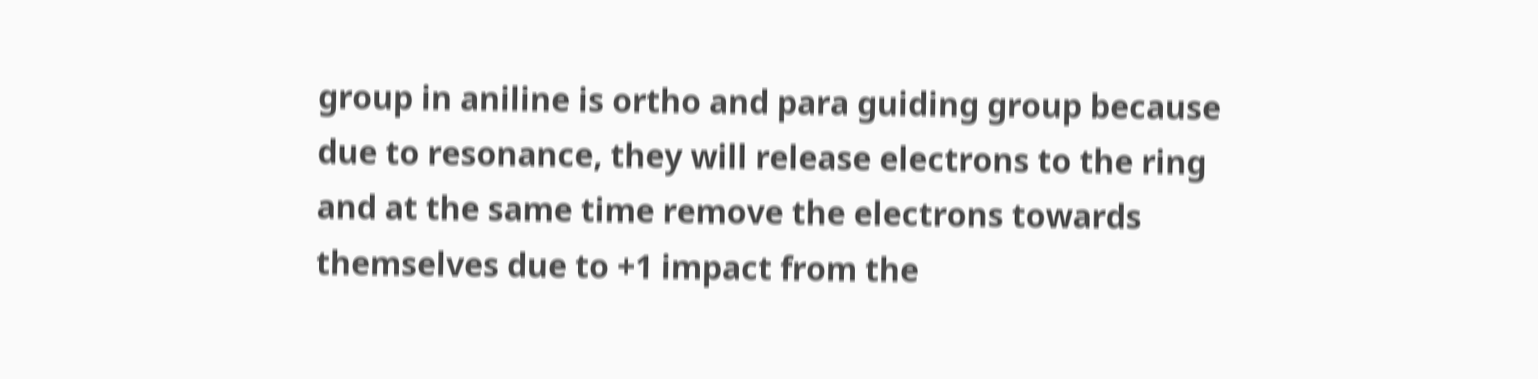group in aniline is ortho and para guiding group because due to resonance, they will release electrons to the ring and at the same time remove the electrons towards themselves due to +1 impact from the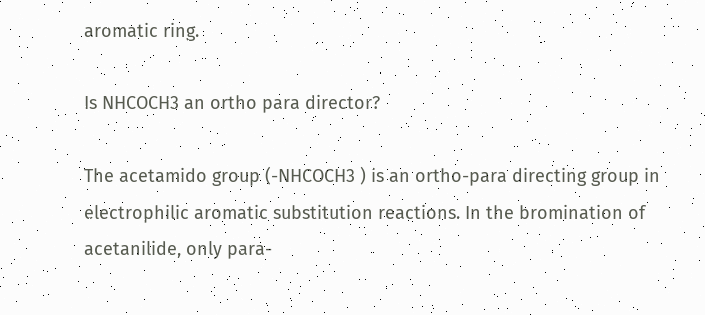aromatic ring.

Is NHCOCH3 an ortho para director?

The acetamido group (-NHCOCH3 ) is an ortho-para directing group in electrophilic aromatic substitution reactions. In the bromination of acetanilide, only para-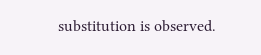substitution is observed.